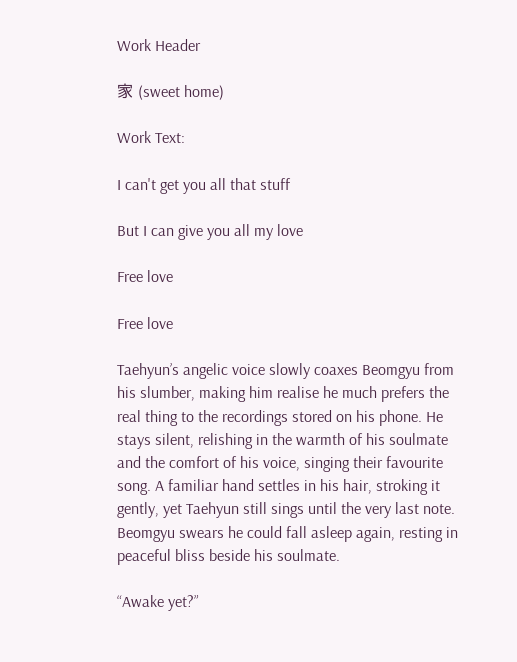Work Header

家 (sweet home)

Work Text:

I can't get you all that stuff

But I can give you all my love

Free love

Free love

Taehyun’s angelic voice slowly coaxes Beomgyu from his slumber, making him realise he much prefers the real thing to the recordings stored on his phone. He stays silent, relishing in the warmth of his soulmate and the comfort of his voice, singing their favourite song. A familiar hand settles in his hair, stroking it gently, yet Taehyun still sings until the very last note. Beomgyu swears he could fall asleep again, resting in peaceful bliss beside his soulmate.

“Awake yet?”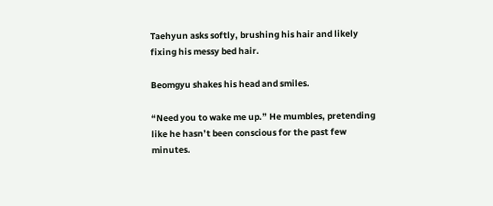Taehyun asks softly, brushing his hair and likely fixing his messy bed hair.

Beomgyu shakes his head and smiles.

“Need you to wake me up.” He mumbles, pretending like he hasn’t been conscious for the past few minutes.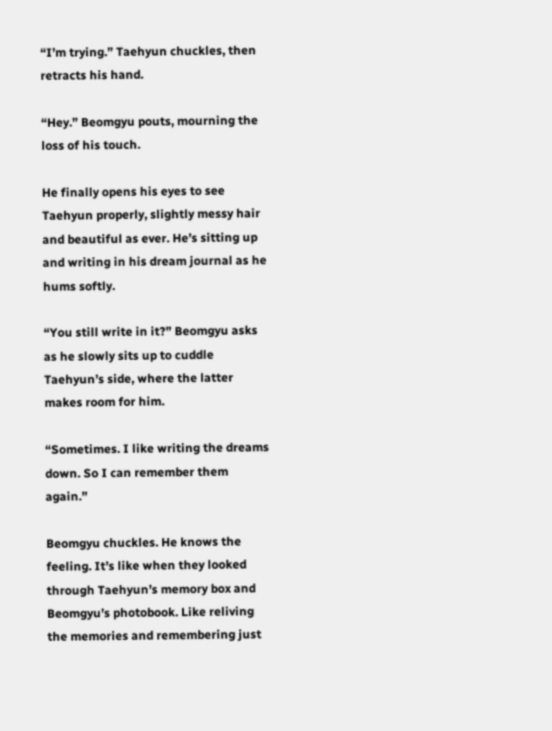“I’m trying.” Taehyun chuckles, then retracts his hand.

“Hey.” Beomgyu pouts, mourning the loss of his touch.

He finally opens his eyes to see Taehyun properly, slightly messy hair and beautiful as ever. He’s sitting up and writing in his dream journal as he hums softly.

“You still write in it?” Beomgyu asks as he slowly sits up to cuddle Taehyun’s side, where the latter makes room for him.

“Sometimes. I like writing the dreams down. So I can remember them again.”

Beomgyu chuckles. He knows the feeling. It’s like when they looked through Taehyun’s memory box and Beomgyu’s photobook. Like reliving the memories and remembering just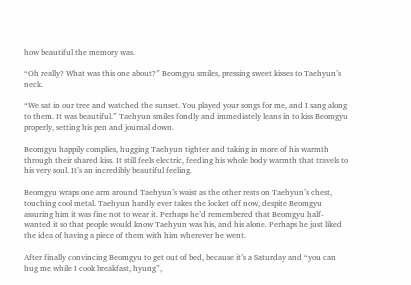how beautiful the memory was.

“Oh really? What was this one about?” Beomgyu smiles, pressing sweet kisses to Taehyun’s neck.

“We sat in our tree and watched the sunset. You played your songs for me, and I sang along to them. It was beautiful.” Taehyun smiles fondly and immediately leans in to kiss Beomgyu properly, setting his pen and journal down.

Beomgyu happily complies, hugging Taehyun tighter and taking in more of his warmth through their shared kiss. It still feels electric, feeding his whole body warmth that travels to his very soul. It’s an incredibly beautiful feeling.

Beomgyu wraps one arm around Taehyun’s waist as the other rests on Taehyun’s chest, touching cool metal. Taehyun hardly ever takes the locket off now, despite Beomgyu assuring him it was fine not to wear it. Perhaps he’d remembered that Beomgyu half-wanted it so that people would know Taehyun was his, and his alone. Perhaps he just liked the idea of having a piece of them with him wherever he went.

After finally convincing Beomgyu to get out of bed, because it’s a Saturday and “you can hug me while I cook breakfast, hyung”,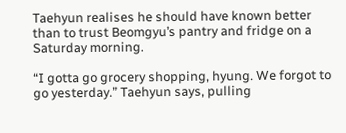Taehyun realises he should have known better than to trust Beomgyu’s pantry and fridge on a Saturday morning.

“I gotta go grocery shopping, hyung. We forgot to go yesterday.” Taehyun says, pulling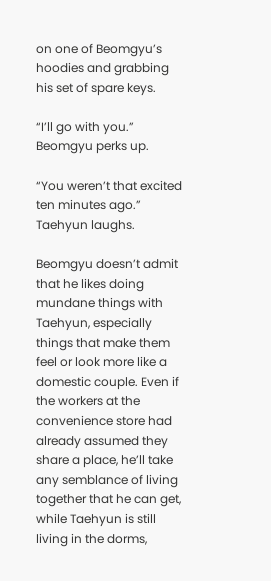on one of Beomgyu’s hoodies and grabbing his set of spare keys.

“I’ll go with you.” Beomgyu perks up.

“You weren’t that excited ten minutes ago.” Taehyun laughs.

Beomgyu doesn’t admit that he likes doing mundane things with Taehyun, especially things that make them feel or look more like a domestic couple. Even if the workers at the convenience store had already assumed they share a place, he’ll take any semblance of living together that he can get, while Taehyun is still living in the dorms,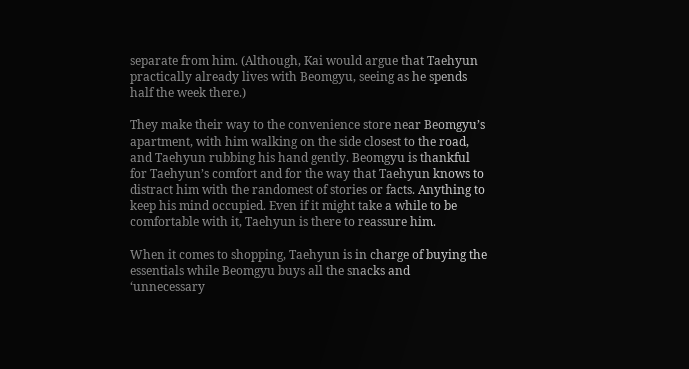separate from him. (Although, Kai would argue that Taehyun practically already lives with Beomgyu, seeing as he spends half the week there.)

They make their way to the convenience store near Beomgyu’s apartment, with him walking on the side closest to the road, and Taehyun rubbing his hand gently. Beomgyu is thankful for Taehyun’s comfort and for the way that Taehyun knows to distract him with the randomest of stories or facts. Anything to keep his mind occupied. Even if it might take a while to be comfortable with it, Taehyun is there to reassure him.

When it comes to shopping, Taehyun is in charge of buying the essentials while Beomgyu buys all the snacks and ‘unnecessary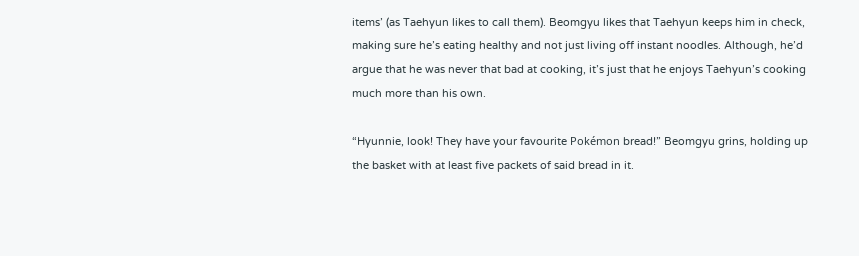items’ (as Taehyun likes to call them). Beomgyu likes that Taehyun keeps him in check, making sure he’s eating healthy and not just living off instant noodles. Although, he’d argue that he was never that bad at cooking, it’s just that he enjoys Taehyun’s cooking much more than his own.

“Hyunnie, look! They have your favourite Pokémon bread!” Beomgyu grins, holding up the basket with at least five packets of said bread in it.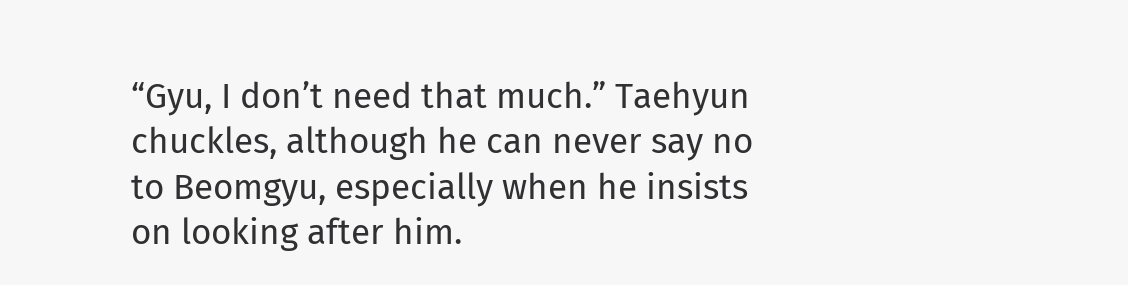“Gyu, I don’t need that much.” Taehyun chuckles, although he can never say no to Beomgyu, especially when he insists on looking after him.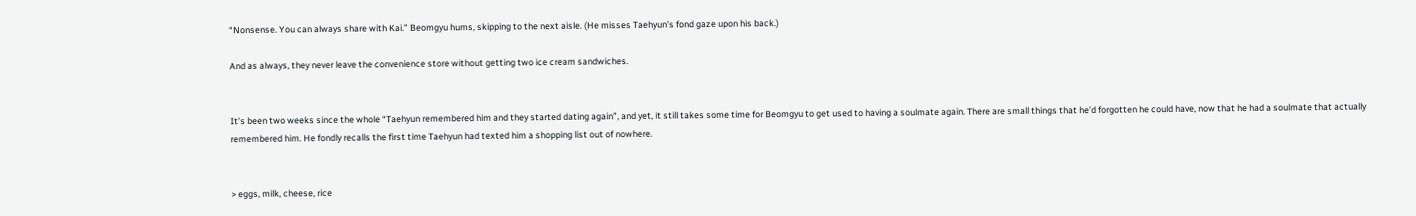“Nonsense. You can always share with Kai.” Beomgyu hums, skipping to the next aisle. (He misses Taehyun’s fond gaze upon his back.)

And as always, they never leave the convenience store without getting two ice cream sandwiches.


It’s been two weeks since the whole “Taehyun remembered him and they started dating again”, and yet, it still takes some time for Beomgyu to get used to having a soulmate again. There are small things that he’d forgotten he could have, now that he had a soulmate that actually remembered him. He fondly recalls the first time Taehyun had texted him a shopping list out of nowhere.


> eggs, milk, cheese, rice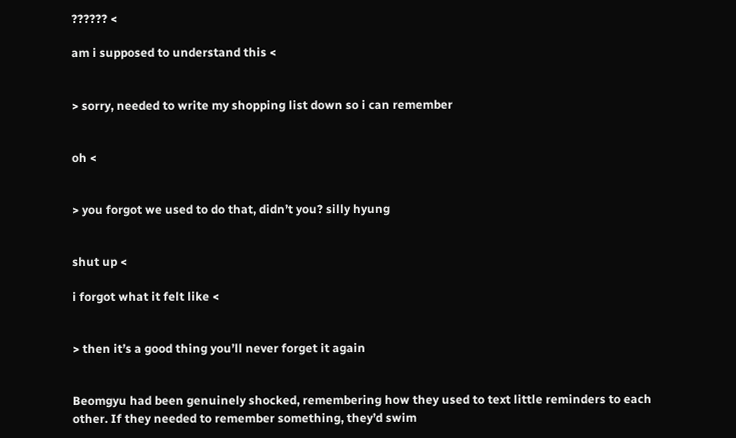?????? <

am i supposed to understand this <


> sorry, needed to write my shopping list down so i can remember


oh <


> you forgot we used to do that, didn’t you? silly hyung


shut up <

i forgot what it felt like <


> then it’s a good thing you’ll never forget it again


Beomgyu had been genuinely shocked, remembering how they used to text little reminders to each other. If they needed to remember something, they’d swim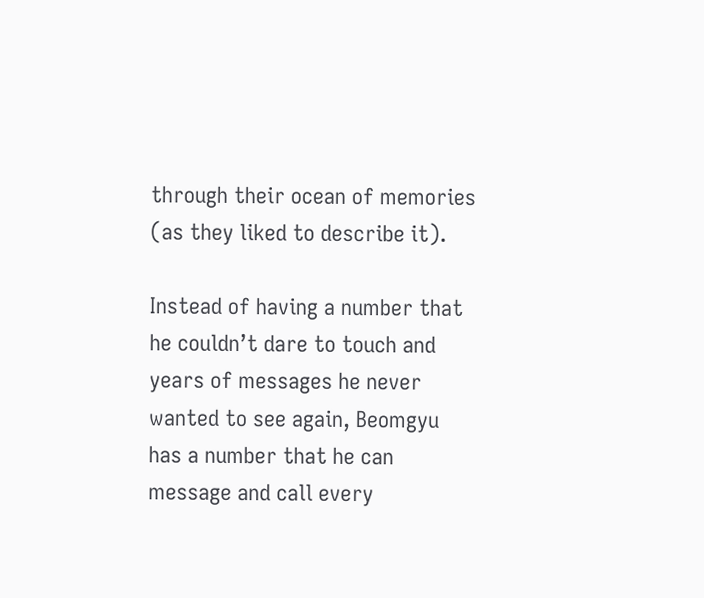through their ocean of memories (as they liked to describe it).

Instead of having a number that he couldn’t dare to touch and years of messages he never wanted to see again, Beomgyu has a number that he can message and call every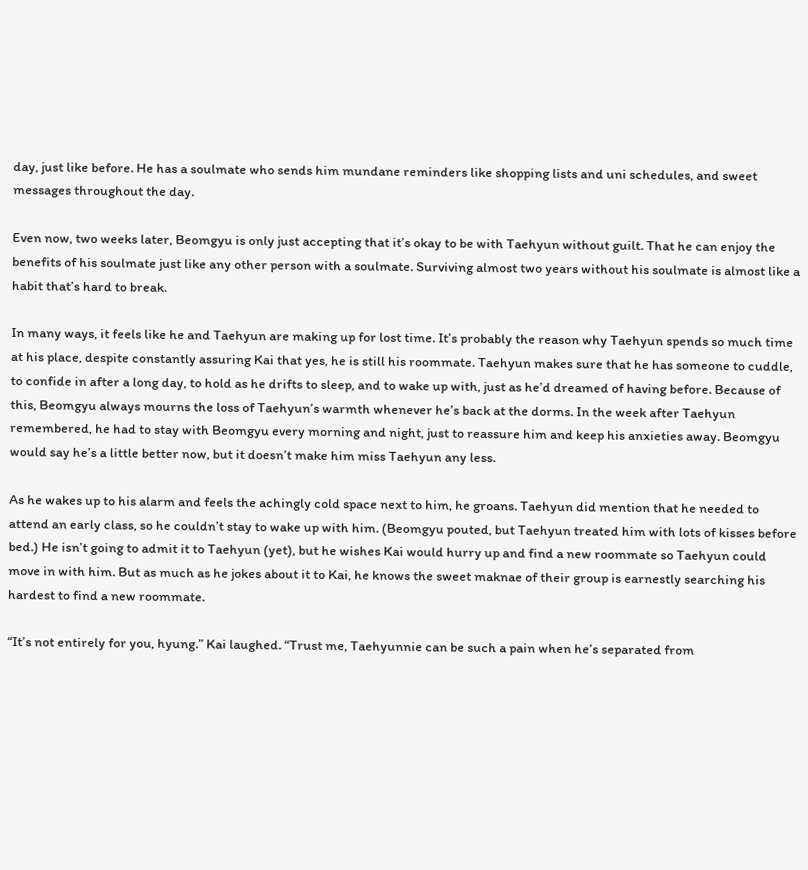day, just like before. He has a soulmate who sends him mundane reminders like shopping lists and uni schedules, and sweet messages throughout the day.

Even now, two weeks later, Beomgyu is only just accepting that it’s okay to be with Taehyun without guilt. That he can enjoy the benefits of his soulmate just like any other person with a soulmate. Surviving almost two years without his soulmate is almost like a habit that’s hard to break.

In many ways, it feels like he and Taehyun are making up for lost time. It’s probably the reason why Taehyun spends so much time at his place, despite constantly assuring Kai that yes, he is still his roommate. Taehyun makes sure that he has someone to cuddle, to confide in after a long day, to hold as he drifts to sleep, and to wake up with, just as he’d dreamed of having before. Because of this, Beomgyu always mourns the loss of Taehyun’s warmth whenever he’s back at the dorms. In the week after Taehyun remembered, he had to stay with Beomgyu every morning and night, just to reassure him and keep his anxieties away. Beomgyu would say he’s a little better now, but it doesn’t make him miss Taehyun any less.

As he wakes up to his alarm and feels the achingly cold space next to him, he groans. Taehyun did mention that he needed to attend an early class, so he couldn’t stay to wake up with him. (Beomgyu pouted, but Taehyun treated him with lots of kisses before bed.) He isn’t going to admit it to Taehyun (yet), but he wishes Kai would hurry up and find a new roommate so Taehyun could move in with him. But as much as he jokes about it to Kai, he knows the sweet maknae of their group is earnestly searching his hardest to find a new roommate.

“It’s not entirely for you, hyung.” Kai laughed. “Trust me, Taehyunnie can be such a pain when he’s separated from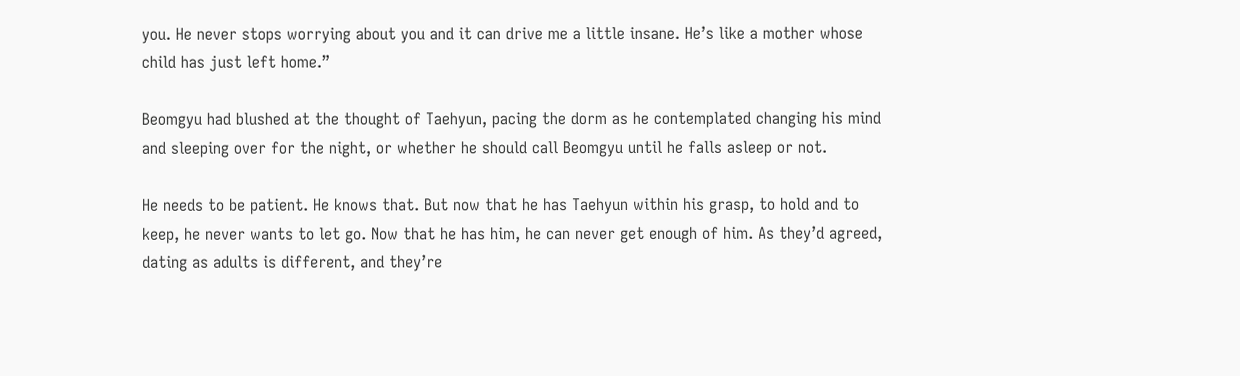you. He never stops worrying about you and it can drive me a little insane. He’s like a mother whose child has just left home.”

Beomgyu had blushed at the thought of Taehyun, pacing the dorm as he contemplated changing his mind and sleeping over for the night, or whether he should call Beomgyu until he falls asleep or not.

He needs to be patient. He knows that. But now that he has Taehyun within his grasp, to hold and to keep, he never wants to let go. Now that he has him, he can never get enough of him. As they’d agreed, dating as adults is different, and they’re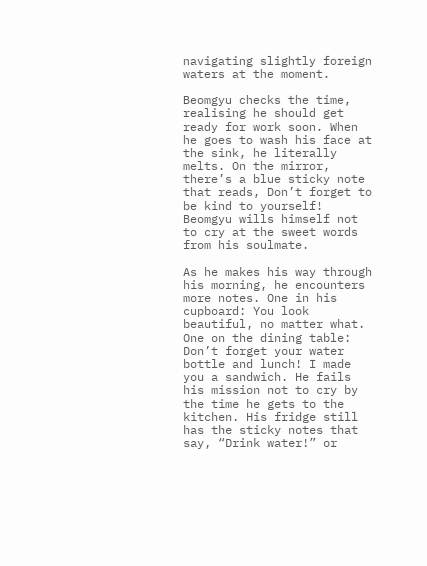navigating slightly foreign waters at the moment.

Beomgyu checks the time, realising he should get ready for work soon. When he goes to wash his face at the sink, he literally melts. On the mirror, there’s a blue sticky note that reads, Don’t forget to be kind to yourself! Beomgyu wills himself not to cry at the sweet words from his soulmate.

As he makes his way through his morning, he encounters more notes. One in his cupboard: You look beautiful, no matter what. One on the dining table: Don’t forget your water bottle and lunch! I made you a sandwich. He fails his mission not to cry by the time he gets to the kitchen. His fridge still has the sticky notes that say, “Drink water!” or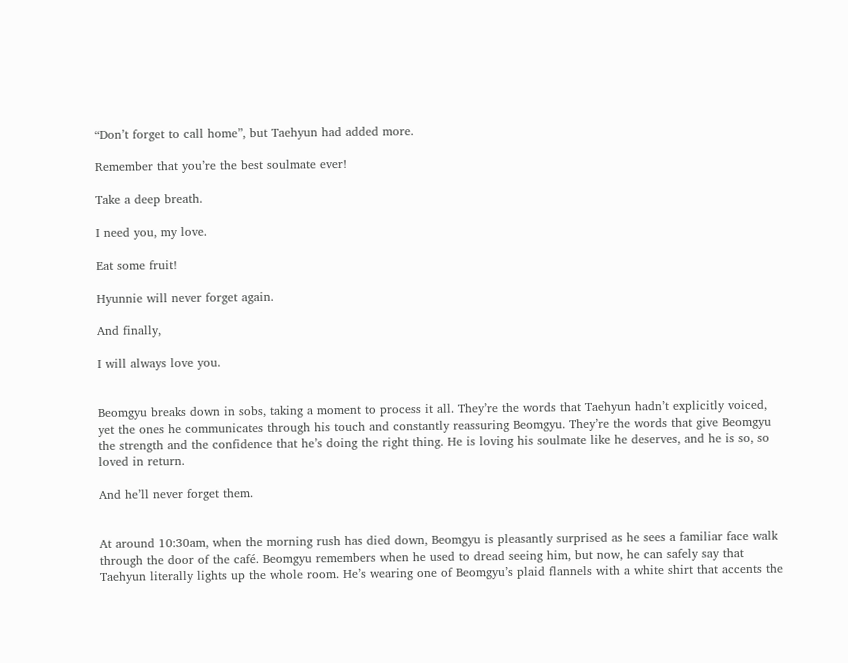“Don’t forget to call home”, but Taehyun had added more.

Remember that you’re the best soulmate ever!

Take a deep breath.

I need you, my love.

Eat some fruit!

Hyunnie will never forget again.

And finally,

I will always love you.


Beomgyu breaks down in sobs, taking a moment to process it all. They’re the words that Taehyun hadn’t explicitly voiced, yet the ones he communicates through his touch and constantly reassuring Beomgyu. They’re the words that give Beomgyu the strength and the confidence that he’s doing the right thing. He is loving his soulmate like he deserves, and he is so, so loved in return.

And he’ll never forget them.


At around 10:30am, when the morning rush has died down, Beomgyu is pleasantly surprised as he sees a familiar face walk through the door of the café. Beomgyu remembers when he used to dread seeing him, but now, he can safely say that Taehyun literally lights up the whole room. He’s wearing one of Beomgyu’s plaid flannels with a white shirt that accents the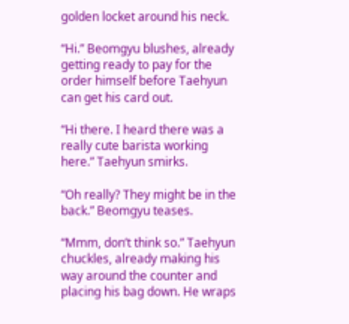golden locket around his neck.

“Hi.” Beomgyu blushes, already getting ready to pay for the order himself before Taehyun can get his card out.

“Hi there. I heard there was a really cute barista working here.” Taehyun smirks.

“Oh really? They might be in the back.” Beomgyu teases.

“Mmm, don’t think so.” Taehyun chuckles, already making his way around the counter and placing his bag down. He wraps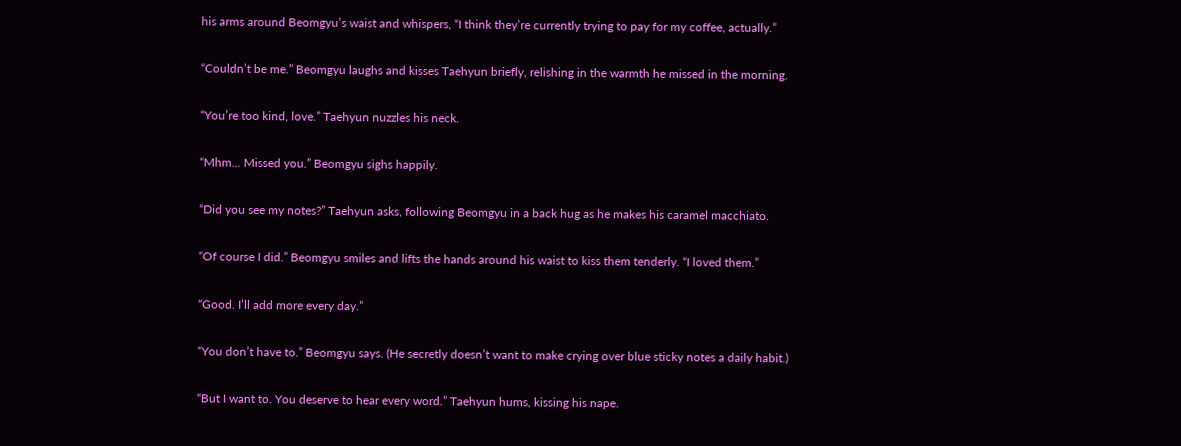his arms around Beomgyu’s waist and whispers, “I think they’re currently trying to pay for my coffee, actually.”

“Couldn’t be me.” Beomgyu laughs and kisses Taehyun briefly, relishing in the warmth he missed in the morning.

“You’re too kind, love.” Taehyun nuzzles his neck.

“Mhm... Missed you.” Beomgyu sighs happily.

“Did you see my notes?” Taehyun asks, following Beomgyu in a back hug as he makes his caramel macchiato.

“Of course I did.” Beomgyu smiles and lifts the hands around his waist to kiss them tenderly. “I loved them.”

“Good. I’ll add more every day.”

“You don’t have to.” Beomgyu says. (He secretly doesn’t want to make crying over blue sticky notes a daily habit.)

“But I want to. You deserve to hear every word.” Taehyun hums, kissing his nape.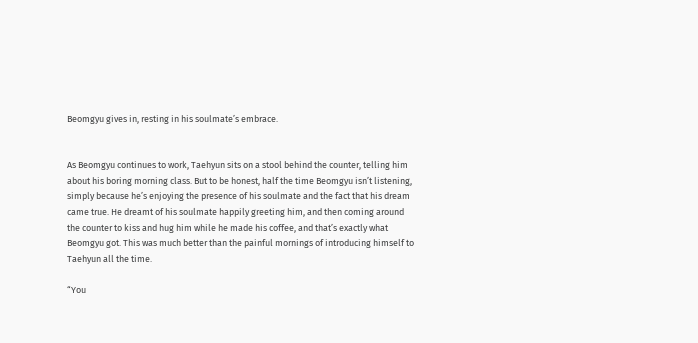Beomgyu gives in, resting in his soulmate’s embrace.


As Beomgyu continues to work, Taehyun sits on a stool behind the counter, telling him about his boring morning class. But to be honest, half the time Beomgyu isn’t listening, simply because he’s enjoying the presence of his soulmate and the fact that his dream came true. He dreamt of his soulmate happily greeting him, and then coming around the counter to kiss and hug him while he made his coffee, and that’s exactly what Beomgyu got. This was much better than the painful mornings of introducing himself to Taehyun all the time.

“You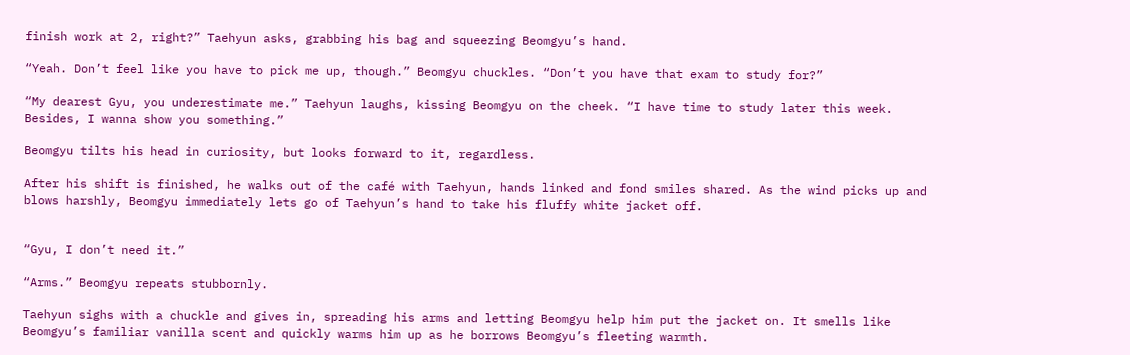finish work at 2, right?” Taehyun asks, grabbing his bag and squeezing Beomgyu’s hand.

“Yeah. Don’t feel like you have to pick me up, though.” Beomgyu chuckles. “Don’t you have that exam to study for?”

“My dearest Gyu, you underestimate me.” Taehyun laughs, kissing Beomgyu on the cheek. “I have time to study later this week. Besides, I wanna show you something.”

Beomgyu tilts his head in curiosity, but looks forward to it, regardless.

After his shift is finished, he walks out of the café with Taehyun, hands linked and fond smiles shared. As the wind picks up and blows harshly, Beomgyu immediately lets go of Taehyun’s hand to take his fluffy white jacket off.


“Gyu, I don’t need it.”

“Arms.” Beomgyu repeats stubbornly.

Taehyun sighs with a chuckle and gives in, spreading his arms and letting Beomgyu help him put the jacket on. It smells like Beomgyu’s familiar vanilla scent and quickly warms him up as he borrows Beomgyu’s fleeting warmth.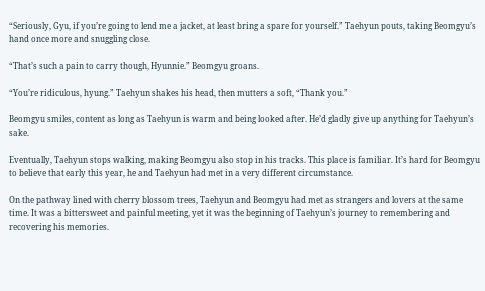“Seriously, Gyu, if you’re going to lend me a jacket, at least bring a spare for yourself.” Taehyun pouts, taking Beomgyu’s hand once more and snuggling close.

“That’s such a pain to carry though, Hyunnie.” Beomgyu groans.

“You’re ridiculous, hyung.” Taehyun shakes his head, then mutters a soft, “Thank you.”

Beomgyu smiles, content as long as Taehyun is warm and being looked after. He’d gladly give up anything for Taehyun’s sake.

Eventually, Taehyun stops walking, making Beomgyu also stop in his tracks. This place is familiar. It’s hard for Beomgyu to believe that early this year, he and Taehyun had met in a very different circumstance.

On the pathway lined with cherry blossom trees, Taehyun and Beomgyu had met as strangers and lovers at the same time. It was a bittersweet and painful meeting, yet it was the beginning of Taehyun’s journey to remembering and recovering his memories.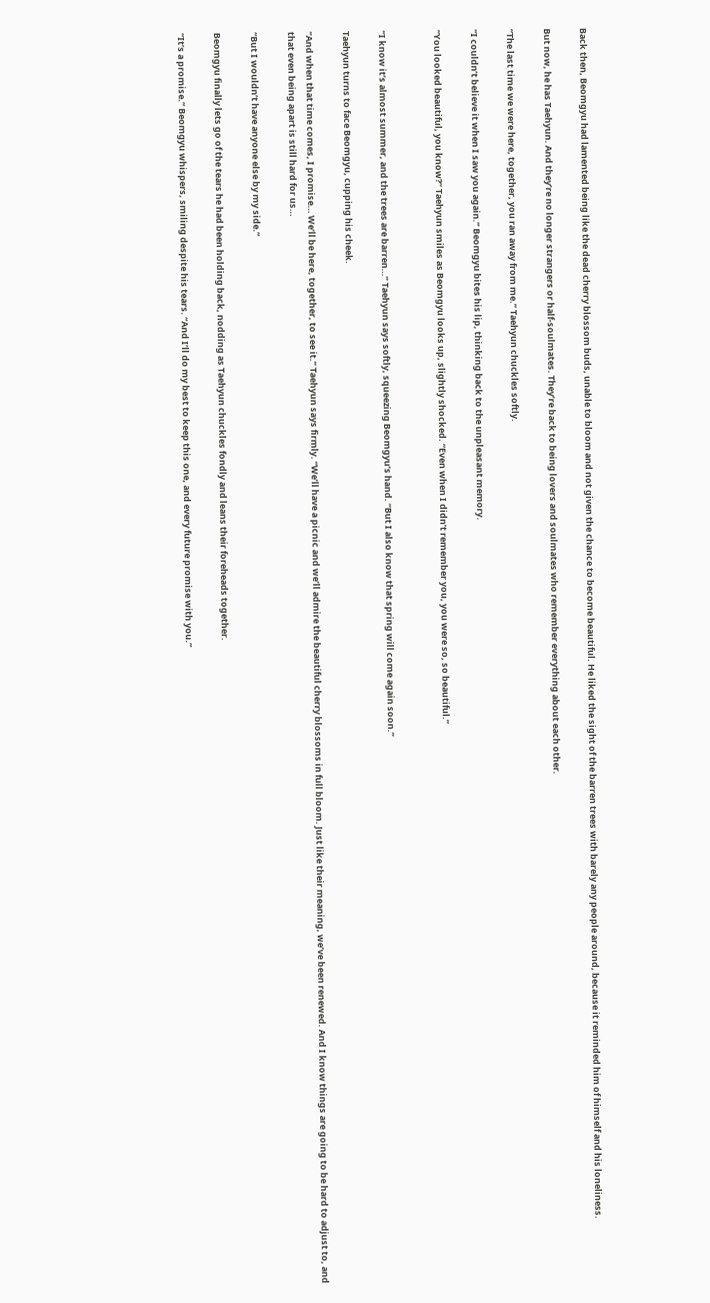Back then, Beomgyu had lamented being like the dead cherry blossom buds, unable to bloom and not given the chance to become beautiful. He liked the sight of the barren trees with barely any people around, because it reminded him of himself and his loneliness.

But now, he has Taehyun. And they’re no longer strangers or half-soulmates. They’re back to being lovers and soulmates who remember everything about each other.

“The last time we were here, together, you ran away from me.” Taehyun chuckles softly.

“I couldn’t believe it when I saw you again.” Beomgyu bites his lip, thinking back to the unpleasant memory.

“You looked beautiful, you know?” Taehyun smiles as Beomgyu looks up, slightly shocked. “Even when I didn’t remember you, you were so, so beautiful.”


“I know it’s almost summer, and the trees are barren…” Taehyun says softly, squeezing Beomgyu’s hand. “But I also know that spring will come again soon.”

Taehyun turns to face Beomgyu, cupping his cheek.

“And when that time comes, I promise… We’ll be here, together, to see it.” Taehyun says firmly. “We’ll have a picnic and we’ll admire the beautiful cherry blossoms in full bloom. Just like their meaning, we’ve been renewed. And I know things are going to be hard to adjust to, and that even being apart is still hard for us…

“But I wouldn’t have anyone else by my side.”

Beomgyu finally lets go of the tears he had been holding back, nodding as Taehyun chuckles fondly and leans their foreheads together.

“It’s a promise.” Beomgyu whispers, smiling despite his tears. “And I’ll do my best to keep this one, and every future promise with you.”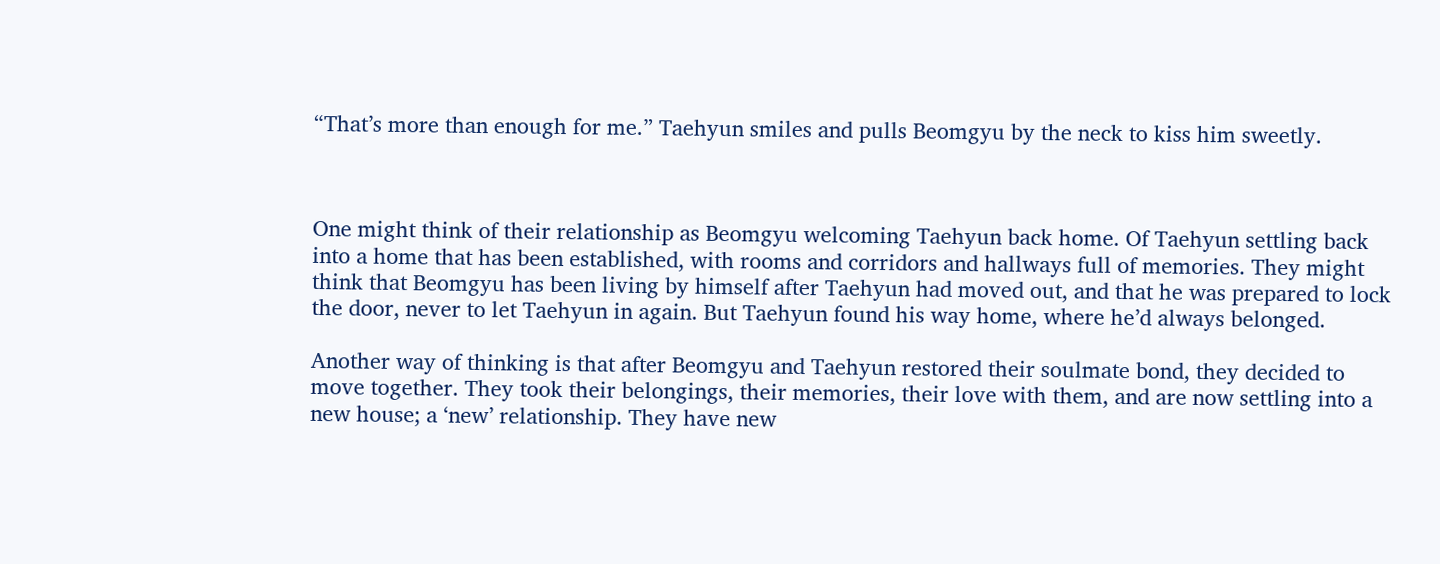“That’s more than enough for me.” Taehyun smiles and pulls Beomgyu by the neck to kiss him sweetly.



One might think of their relationship as Beomgyu welcoming Taehyun back home. Of Taehyun settling back into a home that has been established, with rooms and corridors and hallways full of memories. They might think that Beomgyu has been living by himself after Taehyun had moved out, and that he was prepared to lock the door, never to let Taehyun in again. But Taehyun found his way home, where he’d always belonged.

Another way of thinking is that after Beomgyu and Taehyun restored their soulmate bond, they decided to move together. They took their belongings, their memories, their love with them, and are now settling into a new house; a ‘new’ relationship. They have new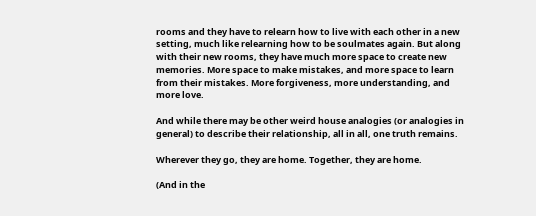rooms and they have to relearn how to live with each other in a new setting, much like relearning how to be soulmates again. But along with their new rooms, they have much more space to create new memories. More space to make mistakes, and more space to learn from their mistakes. More forgiveness, more understanding, and more love.

And while there may be other weird house analogies (or analogies in general) to describe their relationship, all in all, one truth remains.

Wherever they go, they are home. Together, they are home.

(And in the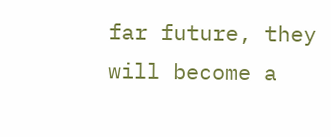far future, they will become a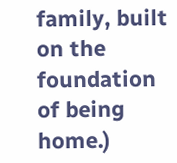family, built on the foundation of being home.)